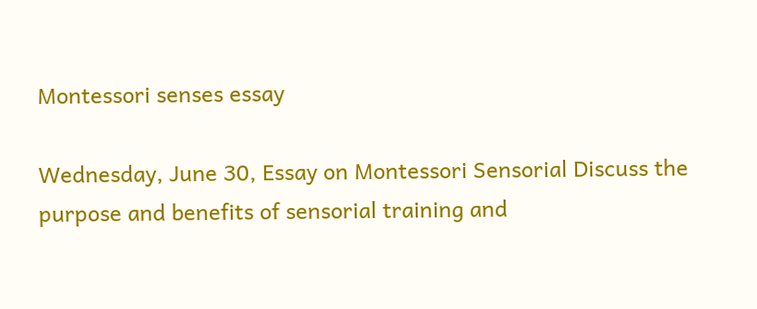Montessori senses essay

Wednesday, June 30, Essay on Montessori Sensorial Discuss the purpose and benefits of sensorial training and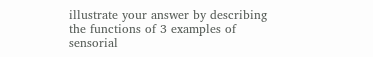illustrate your answer by describing the functions of 3 examples of sensorial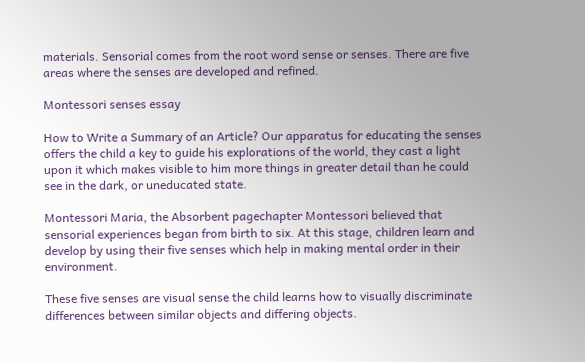materials. Sensorial comes from the root word sense or senses. There are five areas where the senses are developed and refined.

Montessori senses essay

How to Write a Summary of an Article? Our apparatus for educating the senses offers the child a key to guide his explorations of the world, they cast a light upon it which makes visible to him more things in greater detail than he could see in the dark, or uneducated state.

Montessori Maria, the Absorbent pagechapter Montessori believed that sensorial experiences began from birth to six. At this stage, children learn and develop by using their five senses which help in making mental order in their environment.

These five senses are visual sense the child learns how to visually discriminate differences between similar objects and differing objects.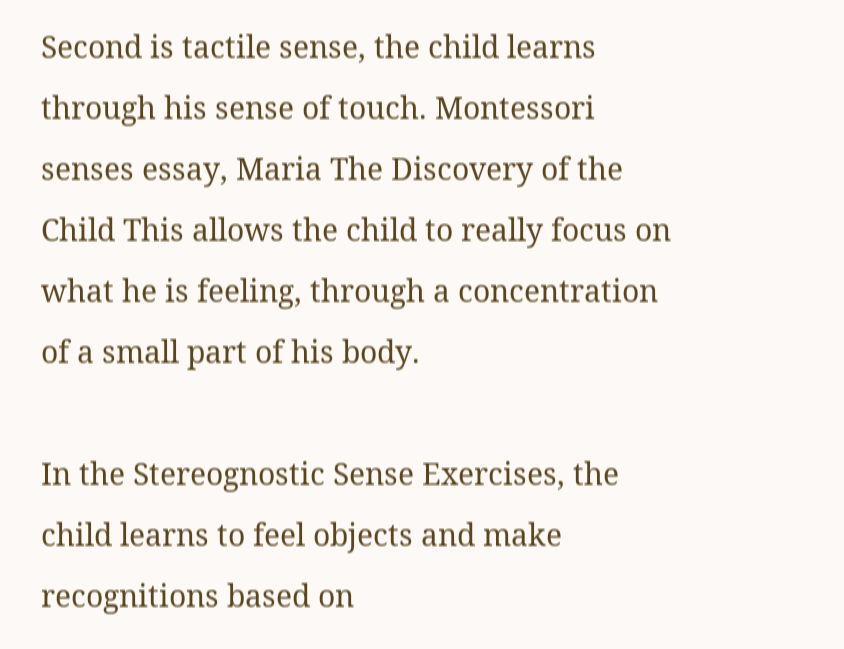Second is tactile sense, the child learns through his sense of touch. Montessori senses essay, Maria The Discovery of the Child This allows the child to really focus on what he is feeling, through a concentration of a small part of his body.

In the Stereognostic Sense Exercises, the child learns to feel objects and make recognitions based on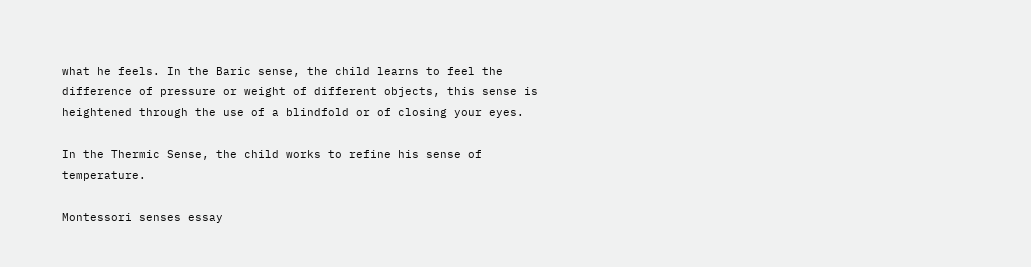what he feels. In the Baric sense, the child learns to feel the difference of pressure or weight of different objects, this sense is heightened through the use of a blindfold or of closing your eyes.

In the Thermic Sense, the child works to refine his sense of temperature.

Montessori senses essay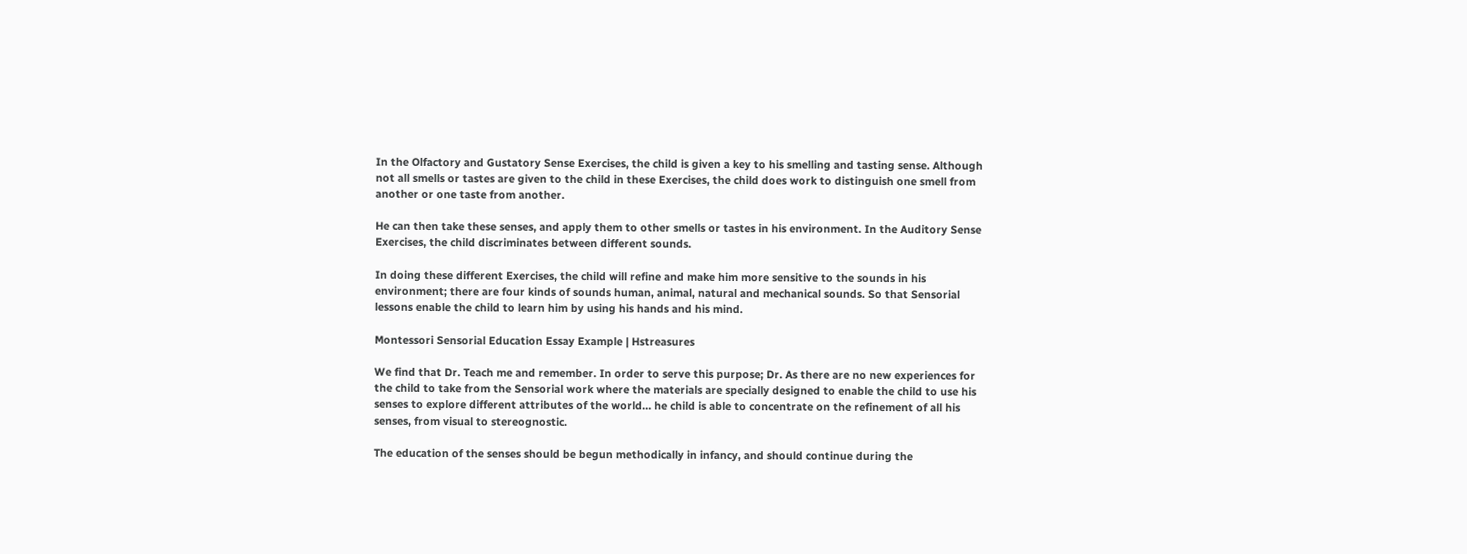In the Olfactory and Gustatory Sense Exercises, the child is given a key to his smelling and tasting sense. Although not all smells or tastes are given to the child in these Exercises, the child does work to distinguish one smell from another or one taste from another.

He can then take these senses, and apply them to other smells or tastes in his environment. In the Auditory Sense Exercises, the child discriminates between different sounds.

In doing these different Exercises, the child will refine and make him more sensitive to the sounds in his environment; there are four kinds of sounds human, animal, natural and mechanical sounds. So that Sensorial lessons enable the child to learn him by using his hands and his mind.

Montessori Sensorial Education Essay Example | Hstreasures

We find that Dr. Teach me and remember. In order to serve this purpose; Dr. As there are no new experiences for the child to take from the Sensorial work where the materials are specially designed to enable the child to use his senses to explore different attributes of the world… he child is able to concentrate on the refinement of all his senses, from visual to stereognostic.

The education of the senses should be begun methodically in infancy, and should continue during the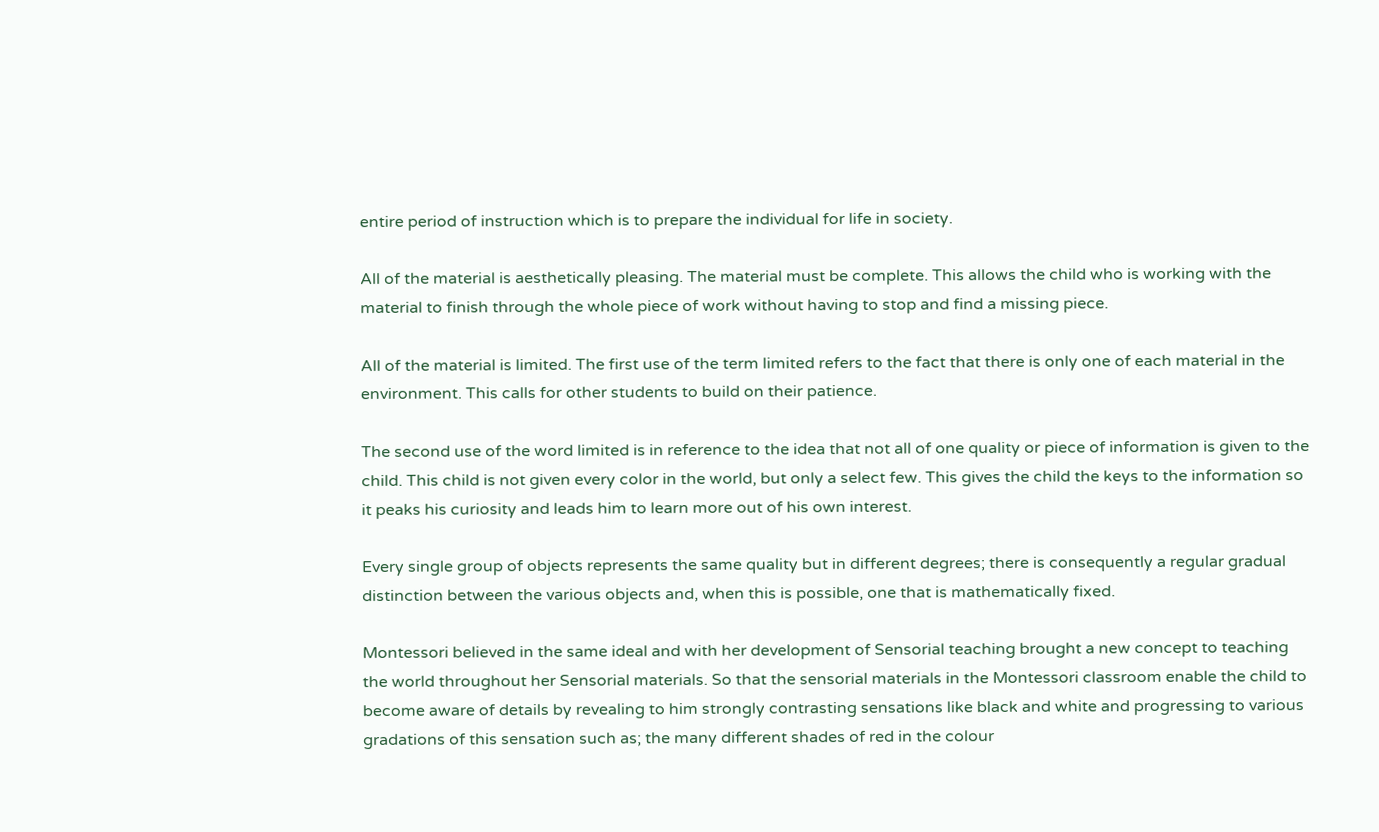entire period of instruction which is to prepare the individual for life in society.

All of the material is aesthetically pleasing. The material must be complete. This allows the child who is working with the material to finish through the whole piece of work without having to stop and find a missing piece.

All of the material is limited. The first use of the term limited refers to the fact that there is only one of each material in the environment. This calls for other students to build on their patience.

The second use of the word limited is in reference to the idea that not all of one quality or piece of information is given to the child. This child is not given every color in the world, but only a select few. This gives the child the keys to the information so it peaks his curiosity and leads him to learn more out of his own interest.

Every single group of objects represents the same quality but in different degrees; there is consequently a regular gradual distinction between the various objects and, when this is possible, one that is mathematically fixed.

Montessori believed in the same ideal and with her development of Sensorial teaching brought a new concept to teaching the world throughout her Sensorial materials. So that the sensorial materials in the Montessori classroom enable the child to become aware of details by revealing to him strongly contrasting sensations like black and white and progressing to various gradations of this sensation such as; the many different shades of red in the colour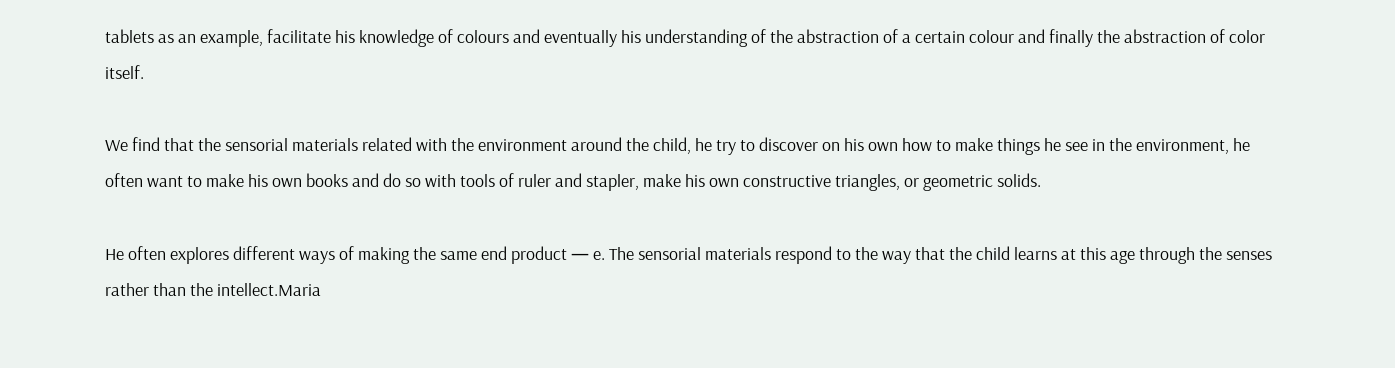tablets as an example, facilitate his knowledge of colours and eventually his understanding of the abstraction of a certain colour and finally the abstraction of color itself.

We find that the sensorial materials related with the environment around the child, he try to discover on his own how to make things he see in the environment, he often want to make his own books and do so with tools of ruler and stapler, make his own constructive triangles, or geometric solids.

He often explores different ways of making the same end product — e. The sensorial materials respond to the way that the child learns at this age through the senses rather than the intellect.Maria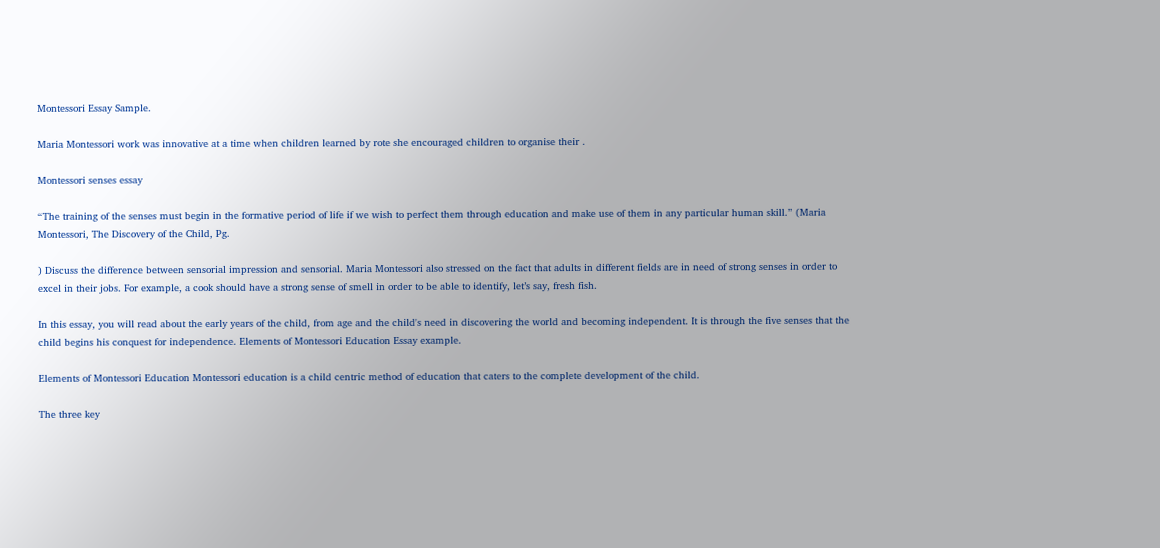Montessori Essay Sample.

Maria Montessori work was innovative at a time when children learned by rote she encouraged children to organise their .

Montessori senses essay

“The training of the senses must begin in the formative period of life if we wish to perfect them through education and make use of them in any particular human skill.” (Maria Montessori, The Discovery of the Child, Pg.

) Discuss the difference between sensorial impression and sensorial. Maria Montessori also stressed on the fact that adults in different fields are in need of strong senses in order to excel in their jobs. For example, a cook should have a strong sense of smell in order to be able to identify, let’s say, fresh fish.

In this essay, you will read about the early years of the child, from age and the child's need in discovering the world and becoming independent. It is through the five senses that the child begins his conquest for independence. Elements of Montessori Education Essay example.

Elements of Montessori Education Montessori education is a child centric method of education that caters to the complete development of the child.

The three key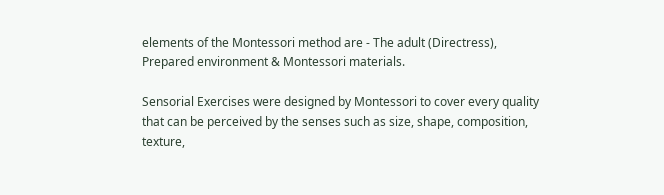elements of the Montessori method are - The adult (Directress), Prepared environment & Montessori materials.

Sensorial Exercises were designed by Montessori to cover every quality that can be perceived by the senses such as size, shape, composition, texture,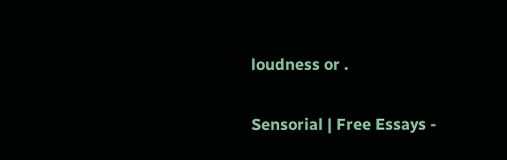loudness or .

Sensorial | Free Essays -